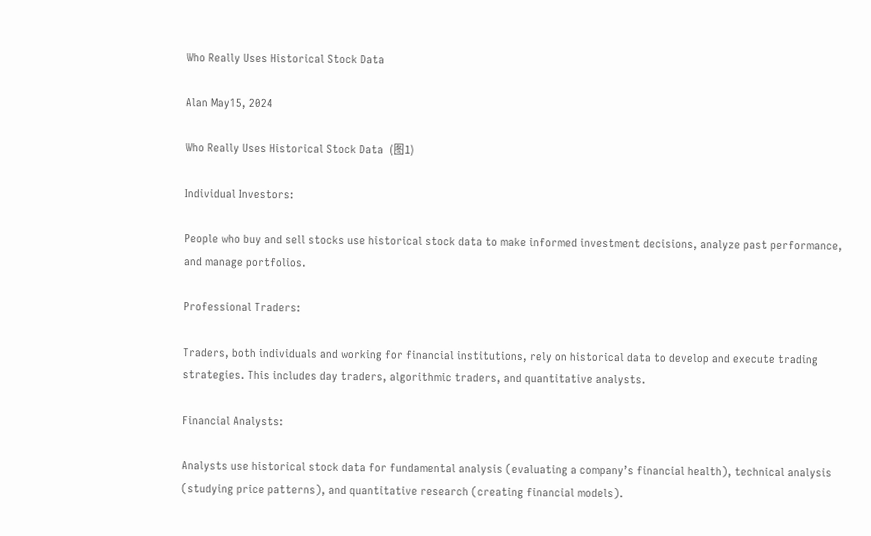Who Really Uses Historical Stock Data

Alan May15, 2024

Who Really Uses Historical Stock Data  (图1)

Individual Investors:

People who buy and sell stocks use historical stock data to make informed investment decisions, analyze past performance, and manage portfolios.

Professional Traders:

Traders, both individuals and working for financial institutions, rely on historical data to develop and execute trading strategies. This includes day traders, algorithmic traders, and quantitative analysts.

Financial Analysts:

Analysts use historical stock data for fundamental analysis (evaluating a company’s financial health), technical analysis (studying price patterns), and quantitative research (creating financial models).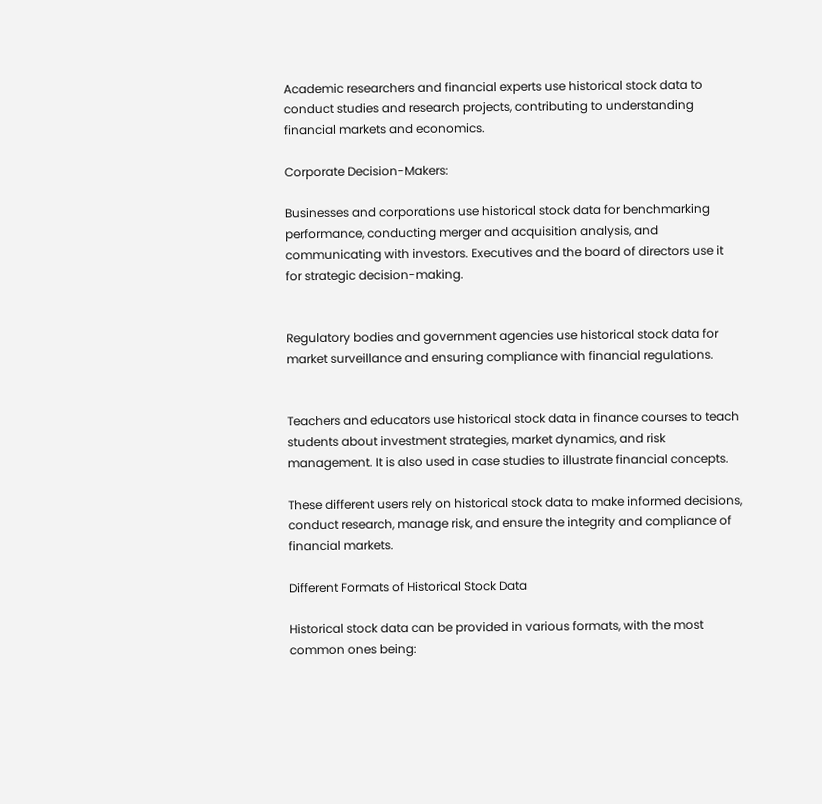Academic researchers and financial experts use historical stock data to conduct studies and research projects, contributing to understanding financial markets and economics.

Corporate Decision-Makers:

Businesses and corporations use historical stock data for benchmarking performance, conducting merger and acquisition analysis, and communicating with investors. Executives and the board of directors use it for strategic decision-making.


Regulatory bodies and government agencies use historical stock data for market surveillance and ensuring compliance with financial regulations.


Teachers and educators use historical stock data in finance courses to teach students about investment strategies, market dynamics, and risk management. It is also used in case studies to illustrate financial concepts.

These different users rely on historical stock data to make informed decisions, conduct research, manage risk, and ensure the integrity and compliance of financial markets.

Different Formats of Historical Stock Data

Historical stock data can be provided in various formats, with the most common ones being: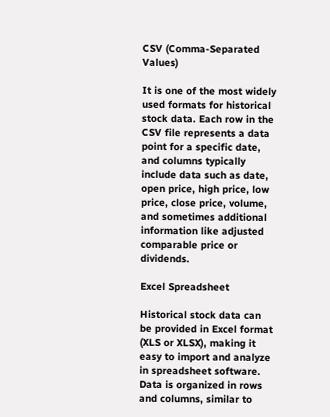CSV (Comma-Separated Values)

It is one of the most widely used formats for historical stock data. Each row in the CSV file represents a data point for a specific date, and columns typically include data such as date, open price, high price, low price, close price, volume, and sometimes additional information like adjusted comparable price or dividends.

Excel Spreadsheet

Historical stock data can be provided in Excel format (XLS or XLSX), making it easy to import and analyze in spreadsheet software. Data is organized in rows and columns, similar to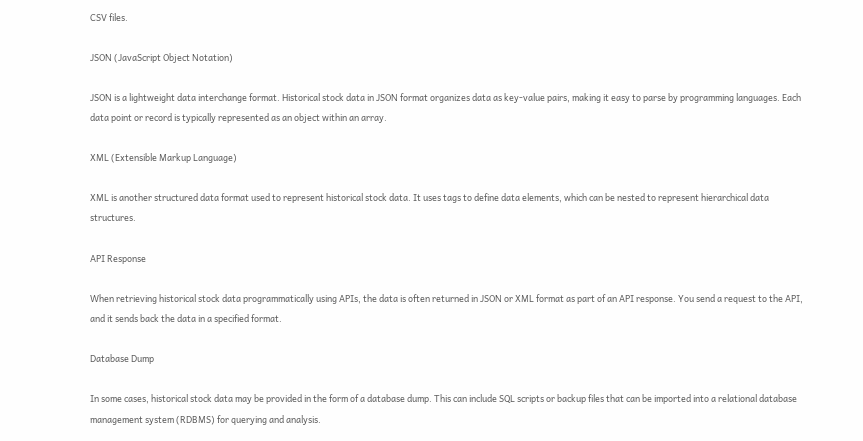CSV files.

JSON (JavaScript Object Notation)

JSON is a lightweight data interchange format. Historical stock data in JSON format organizes data as key-value pairs, making it easy to parse by programming languages. Each data point or record is typically represented as an object within an array.

XML (Extensible Markup Language)

XML is another structured data format used to represent historical stock data. It uses tags to define data elements, which can be nested to represent hierarchical data structures.

API Response

When retrieving historical stock data programmatically using APIs, the data is often returned in JSON or XML format as part of an API response. You send a request to the API, and it sends back the data in a specified format.

Database Dump

In some cases, historical stock data may be provided in the form of a database dump. This can include SQL scripts or backup files that can be imported into a relational database management system (RDBMS) for querying and analysis.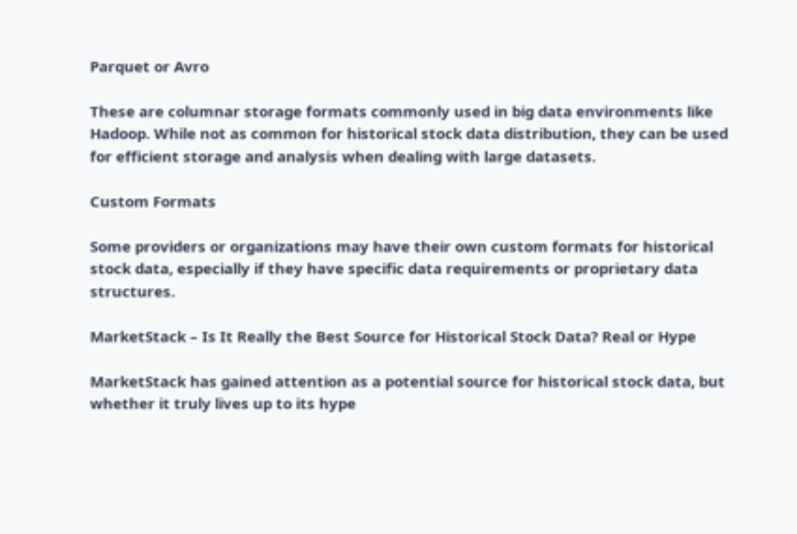Parquet or Avro

These are columnar storage formats commonly used in big data environments like Hadoop. While not as common for historical stock data distribution, they can be used for efficient storage and analysis when dealing with large datasets.

Custom Formats

Some providers or organizations may have their own custom formats for historical stock data, especially if they have specific data requirements or proprietary data structures.

MarketStack – Is It Really the Best Source for Historical Stock Data? Real or Hype

MarketStack has gained attention as a potential source for historical stock data, but whether it truly lives up to its hype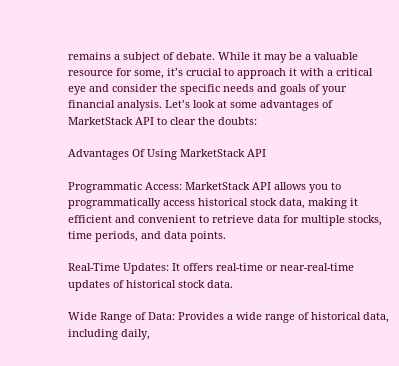remains a subject of debate. While it may be a valuable resource for some, it’s crucial to approach it with a critical eye and consider the specific needs and goals of your financial analysis. Let’s look at some advantages of MarketStack API to clear the doubts:

Advantages Of Using MarketStack API

Programmatic Access: MarketStack API allows you to programmatically access historical stock data, making it efficient and convenient to retrieve data for multiple stocks, time periods, and data points.

Real-Time Updates: It offers real-time or near-real-time updates of historical stock data.

Wide Range of Data: Provides a wide range of historical data, including daily,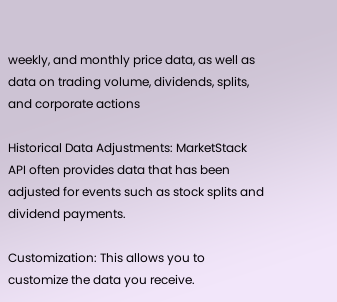weekly, and monthly price data, as well as data on trading volume, dividends, splits, and corporate actions

Historical Data Adjustments: MarketStack API often provides data that has been adjusted for events such as stock splits and dividend payments.

Customization: This allows you to customize the data you receive.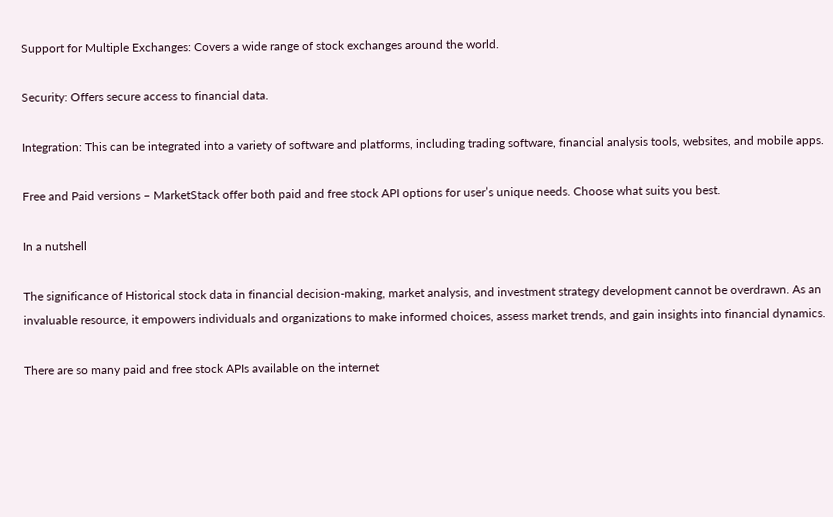Support for Multiple Exchanges: Covers a wide range of stock exchanges around the world.

Security: Offers secure access to financial data.

Integration: This can be integrated into a variety of software and platforms, including trading software, financial analysis tools, websites, and mobile apps.

Free and Paid versions – MarketStack offer both paid and free stock API options for user’s unique needs. Choose what suits you best.

In a nutshell

The significance of Historical stock data in financial decision-making, market analysis, and investment strategy development cannot be overdrawn. As an invaluable resource, it empowers individuals and organizations to make informed choices, assess market trends, and gain insights into financial dynamics.

There are so many paid and free stock APIs available on the internet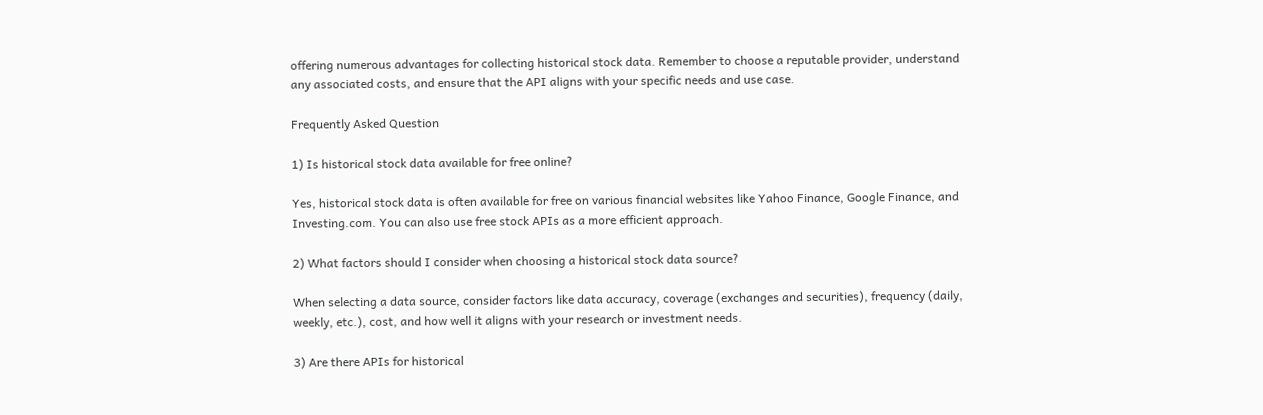offering numerous advantages for collecting historical stock data. Remember to choose a reputable provider, understand any associated costs, and ensure that the API aligns with your specific needs and use case.

Frequently Asked Question

1) Is historical stock data available for free online?

Yes, historical stock data is often available for free on various financial websites like Yahoo Finance, Google Finance, and Investing.com. You can also use free stock APIs as a more efficient approach.

2) What factors should I consider when choosing a historical stock data source?

When selecting a data source, consider factors like data accuracy, coverage (exchanges and securities), frequency (daily, weekly, etc.), cost, and how well it aligns with your research or investment needs.

3) Are there APIs for historical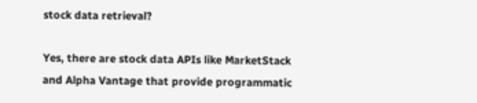stock data retrieval?

Yes, there are stock data APIs like MarketStack and Alpha Vantage that provide programmatic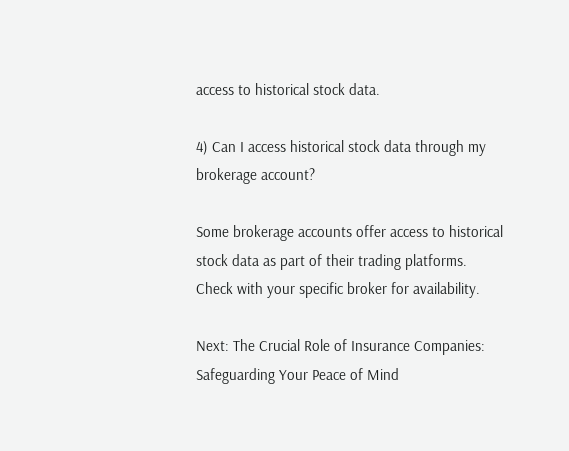access to historical stock data.

4) Can I access historical stock data through my brokerage account?

Some brokerage accounts offer access to historical stock data as part of their trading platforms. Check with your specific broker for availability.

Next: The Crucial Role of Insurance Companies: Safeguarding Your Peace of Mind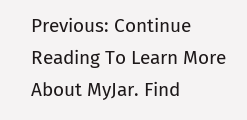Previous: Continue Reading To Learn More About MyJar. Find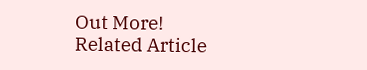Out More!
Related Article